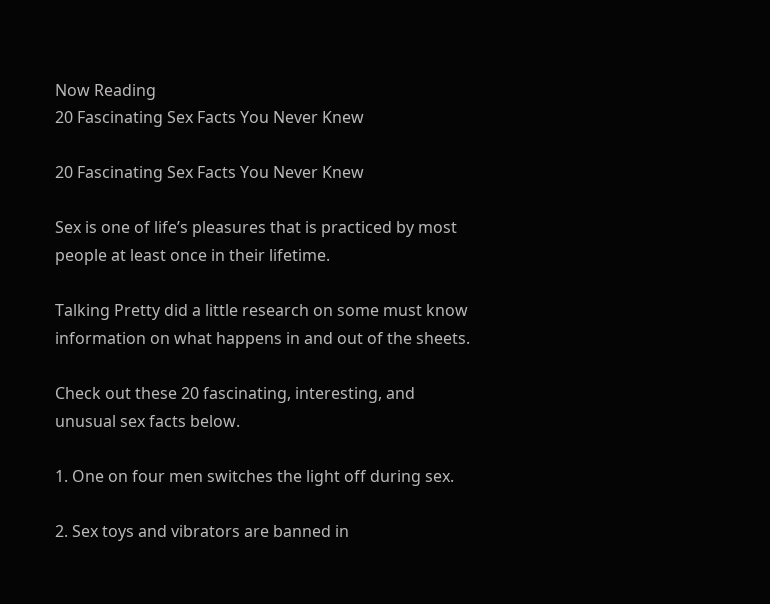Now Reading
20 Fascinating Sex Facts You Never Knew

20 Fascinating Sex Facts You Never Knew

Sex is one of life’s pleasures that is practiced by most people at least once in their lifetime.

Talking Pretty did a little research on some must know information on what happens in and out of the sheets.

Check out these 20 fascinating, interesting, and unusual sex facts below.

1. One on four men switches the light off during sex.

2. Sex toys and vibrators are banned in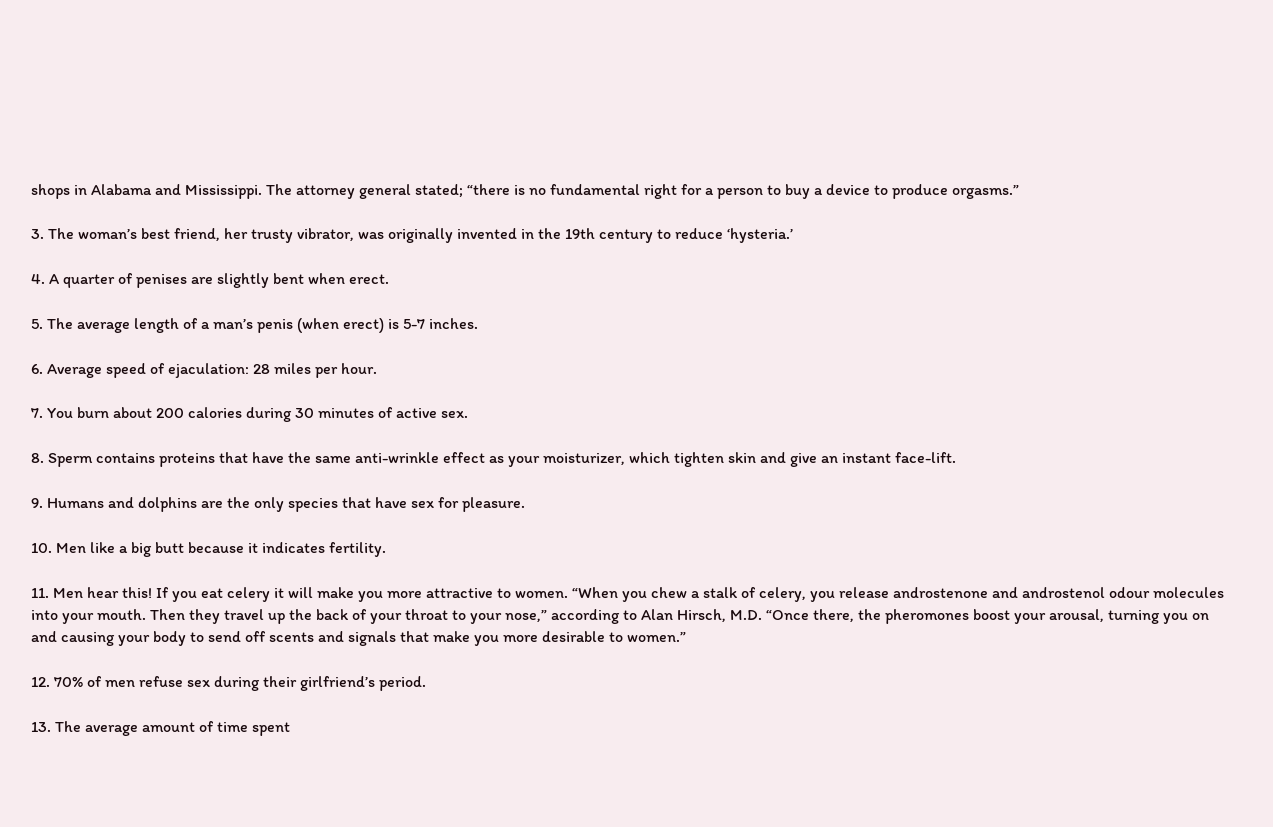shops in Alabama and Mississippi. The attorney general stated; “there is no fundamental right for a person to buy a device to produce orgasms.”

3. The woman’s best friend, her trusty vibrator, was originally invented in the 19th century to reduce ‘hysteria.’

4. A quarter of penises are slightly bent when erect.

5. The average length of a man’s penis (when erect) is 5-7 inches.

6. Average speed of ejaculation: 28 miles per hour.

7. You burn about 200 calories during 30 minutes of active sex.

8. Sperm contains proteins that have the same anti-wrinkle effect as your moisturizer, which tighten skin and give an instant face-lift.

9. Humans and dolphins are the only species that have sex for pleasure.

10. Men like a big butt because it indicates fertility.

11. Men hear this! If you eat celery it will make you more attractive to women. “When you chew a stalk of celery, you release androstenone and androstenol odour molecules into your mouth. Then they travel up the back of your throat to your nose,” according to Alan Hirsch, M.D. “Once there, the pheromones boost your arousal, turning you on and causing your body to send off scents and signals that make you more desirable to women.”

12. 70% of men refuse sex during their girlfriend’s period.

13. The average amount of time spent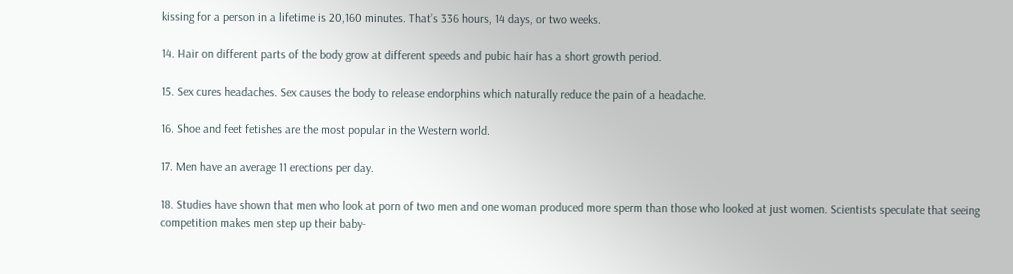kissing for a person in a lifetime is 20,160 minutes. That’s 336 hours, 14 days, or two weeks.

14. Hair on different parts of the body grow at different speeds and pubic hair has a short growth period.

15. Sex cures headaches. Sex causes the body to release endorphins which naturally reduce the pain of a headache.

16. Shoe and feet fetishes are the most popular in the Western world.

17. Men have an average 11 erections per day.

18. Studies have shown that men who look at porn of two men and one woman produced more sperm than those who looked at just women. Scientists speculate that seeing competition makes men step up their baby-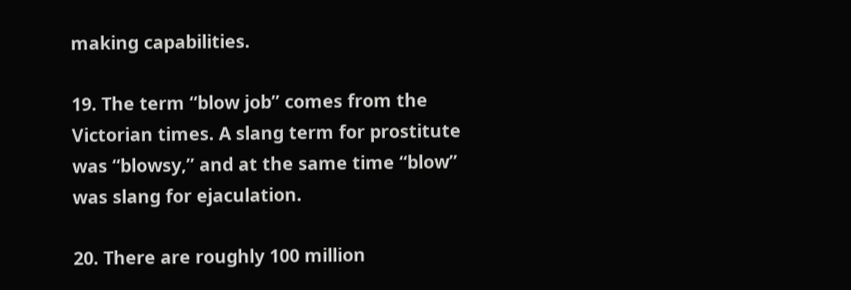making capabilities.

19. The term “blow job” comes from the Victorian times. A slang term for prostitute was “blowsy,” and at the same time “blow” was slang for ejaculation.

20. There are roughly 100 million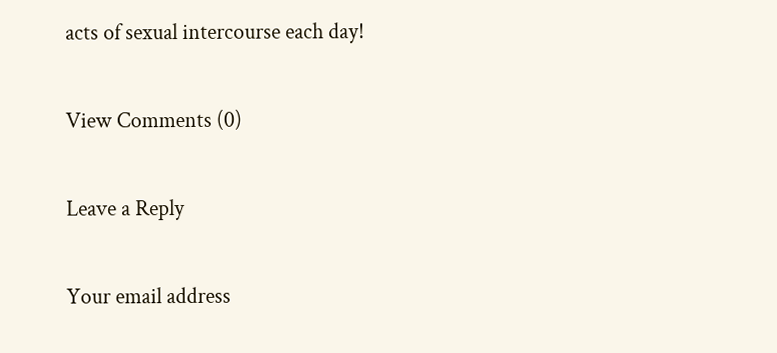acts of sexual intercourse each day!

View Comments (0)

Leave a Reply

Your email address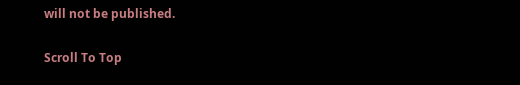will not be published.

Scroll To Top